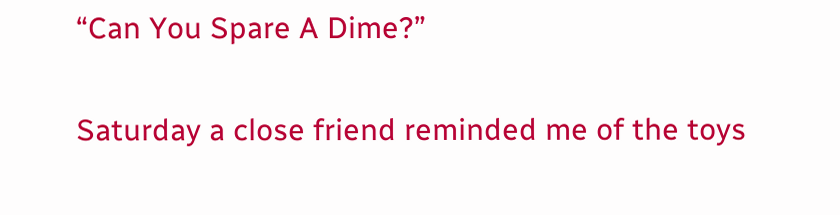“Can You Spare A Dime?”

Saturday a close friend reminded me of the toys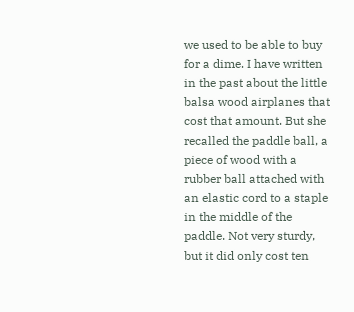we used to be able to buy for a dime. I have written in the past about the little balsa wood airplanes that cost that amount. But she recalled the paddle ball, a piece of wood with a rubber ball attached with an elastic cord to a staple in the middle of the paddle. Not very sturdy, but it did only cost ten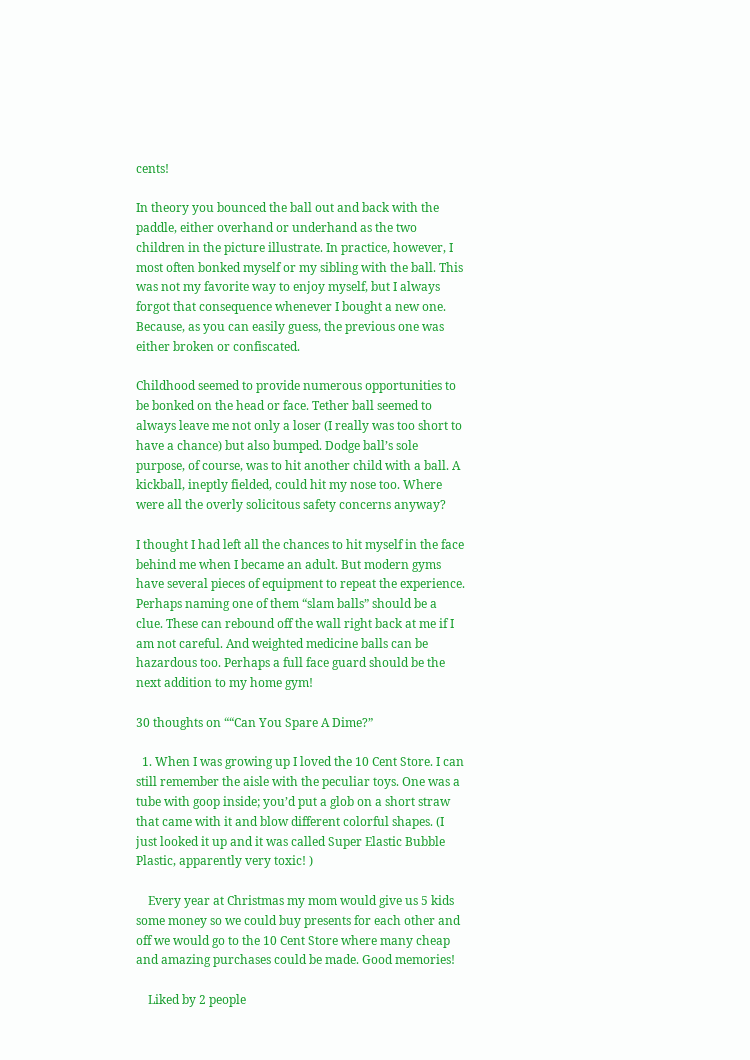cents!

In theory you bounced the ball out and back with the paddle, either overhand or underhand as the two children in the picture illustrate. In practice, however, I most often bonked myself or my sibling with the ball. This was not my favorite way to enjoy myself, but I always forgot that consequence whenever I bought a new one. Because, as you can easily guess, the previous one was either broken or confiscated.

Childhood seemed to provide numerous opportunities to be bonked on the head or face. Tether ball seemed to always leave me not only a loser (I really was too short to have a chance) but also bumped. Dodge ball’s sole purpose, of course, was to hit another child with a ball. A kickball, ineptly fielded, could hit my nose too. Where were all the overly solicitous safety concerns anyway?

I thought I had left all the chances to hit myself in the face behind me when I became an adult. But modern gyms have several pieces of equipment to repeat the experience. Perhaps naming one of them “slam balls” should be a clue. These can rebound off the wall right back at me if I am not careful. And weighted medicine balls can be hazardous too. Perhaps a full face guard should be the next addition to my home gym!

30 thoughts on ““Can You Spare A Dime?”

  1. When I was growing up I loved the 10 Cent Store. I can still remember the aisle with the peculiar toys. One was a tube with goop inside; you’d put a glob on a short straw that came with it and blow different colorful shapes. (I just looked it up and it was called Super Elastic Bubble Plastic, apparently very toxic! )

    Every year at Christmas my mom would give us 5 kids some money so we could buy presents for each other and off we would go to the 10 Cent Store where many cheap and amazing purchases could be made. Good memories!

    Liked by 2 people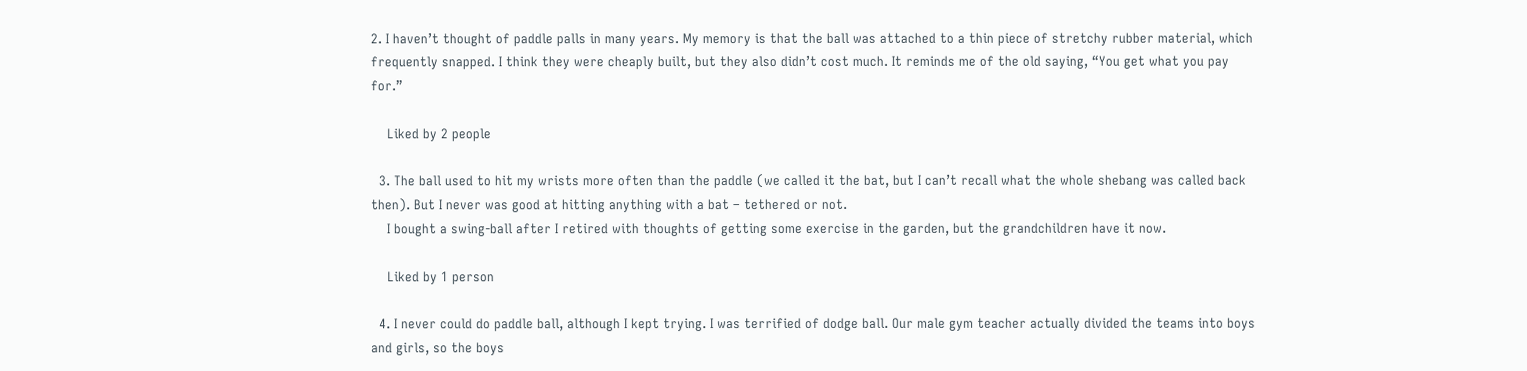2. I haven’t thought of paddle palls in many years. My memory is that the ball was attached to a thin piece of stretchy rubber material, which frequently snapped. I think they were cheaply built, but they also didn’t cost much. It reminds me of the old saying, “You get what you pay for.”

    Liked by 2 people

  3. The ball used to hit my wrists more often than the paddle (we called it the bat, but I can’t recall what the whole shebang was called back then). But I never was good at hitting anything with a bat – tethered or not.
    I bought a swing-ball after I retired with thoughts of getting some exercise in the garden, but the grandchildren have it now.

    Liked by 1 person

  4. I never could do paddle ball, although I kept trying. I was terrified of dodge ball. Our male gym teacher actually divided the teams into boys and girls, so the boys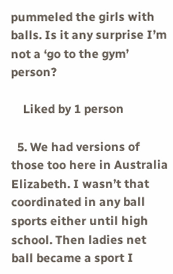pummeled the girls with balls. Is it any surprise I’m not a ‘go to the gym’ person?

    Liked by 1 person

  5. We had versions of those too here in Australia Elizabeth. I wasn’t that coordinated in any ball sports either until high school. Then ladies net ball became a sport I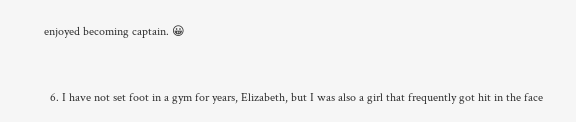enjoyed becoming captain. 😀


  6. I have not set foot in a gym for years, Elizabeth, but I was also a girl that frequently got hit in the face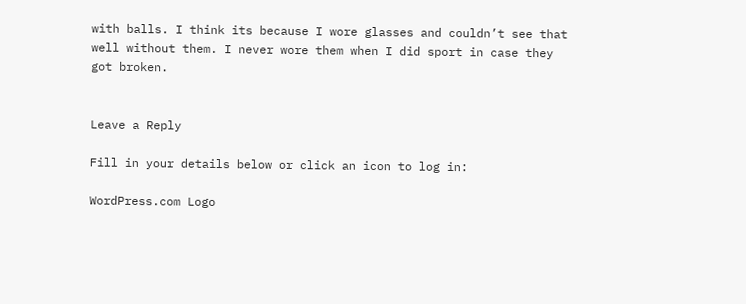with balls. I think its because I wore glasses and couldn’t see that well without them. I never wore them when I did sport in case they got broken.


Leave a Reply

Fill in your details below or click an icon to log in:

WordPress.com Logo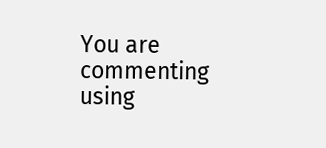You are commenting using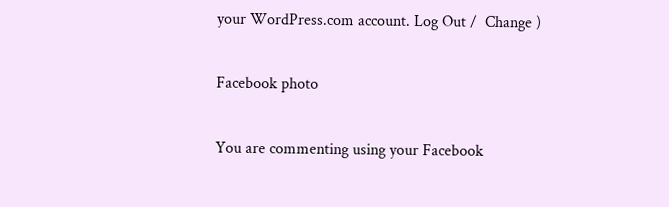your WordPress.com account. Log Out /  Change )

Facebook photo

You are commenting using your Facebook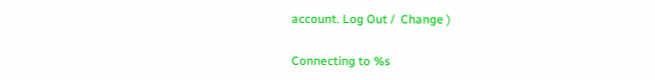account. Log Out /  Change )

Connecting to %s